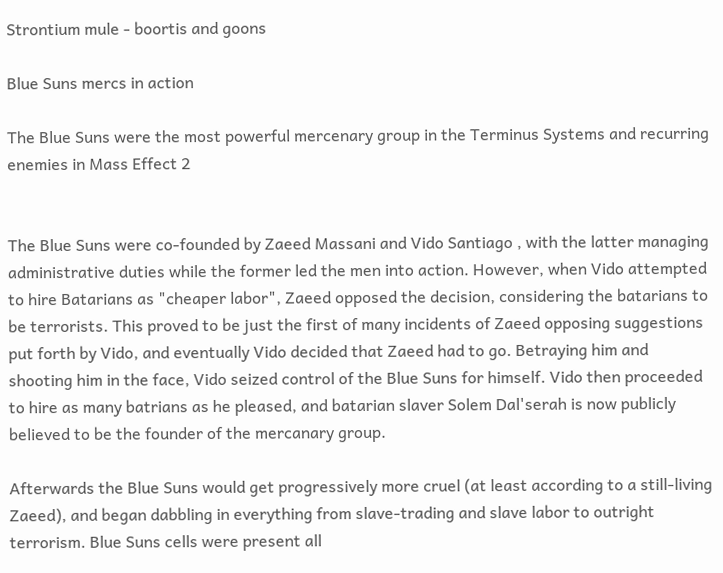Strontium mule - boortis and goons

Blue Suns mercs in action

The Blue Suns were the most powerful mercenary group in the Terminus Systems and recurring enemies in Mass Effect 2


The Blue Suns were co-founded by Zaeed Massani and Vido Santiago , with the latter managing administrative duties while the former led the men into action. However, when Vido attempted to hire Batarians as "cheaper labor", Zaeed opposed the decision, considering the batarians to be terrorists. This proved to be just the first of many incidents of Zaeed opposing suggestions put forth by Vido, and eventually Vido decided that Zaeed had to go. Betraying him and shooting him in the face, Vido seized control of the Blue Suns for himself. Vido then proceeded to hire as many batrians as he pleased, and batarian slaver Solem Dal'serah is now publicly believed to be the founder of the mercanary group.

Afterwards the Blue Suns would get progressively more cruel (at least according to a still-living Zaeed), and began dabbling in everything from slave-trading and slave labor to outright terrorism. Blue Suns cells were present all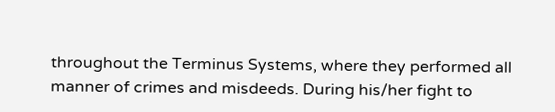throughout the Terminus Systems, where they performed all manner of crimes and misdeeds. During his/her fight to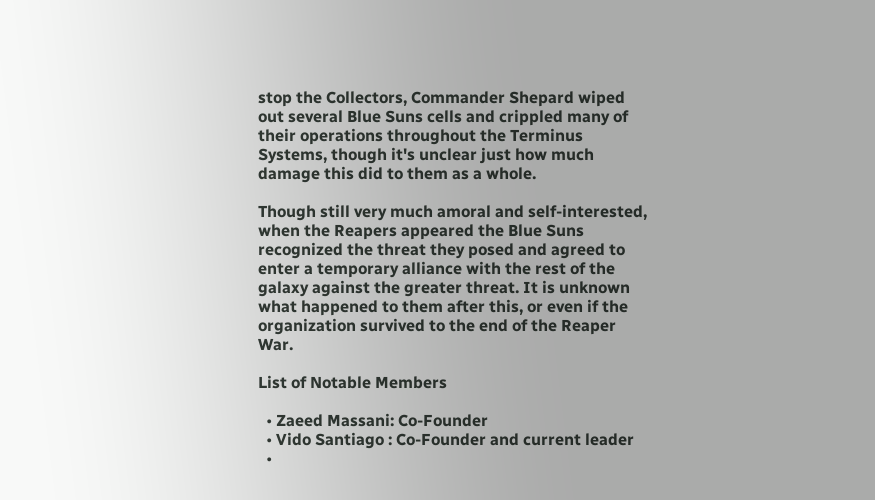stop the Collectors, Commander Shepard wiped out several Blue Suns cells and crippled many of their operations throughout the Terminus Systems, though it's unclear just how much damage this did to them as a whole.

Though still very much amoral and self-interested, when the Reapers appeared the Blue Suns recognized the threat they posed and agreed to enter a temporary alliance with the rest of the galaxy against the greater threat. It is unknown what happened to them after this, or even if the organization survived to the end of the Reaper War.

List of Notable Members

  • Zaeed Massani: Co-Founder
  • Vido Santiago : Co-Founder and current leader
  •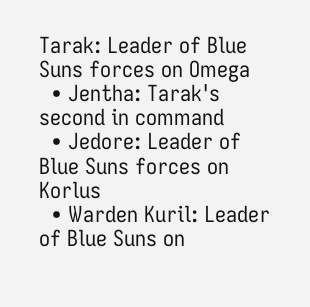Tarak: Leader of Blue Suns forces on Omega
  • Jentha: Tarak's second in command
  • Jedore: Leader of Blue Suns forces on Korlus
  • Warden Kuril: Leader of Blue Suns on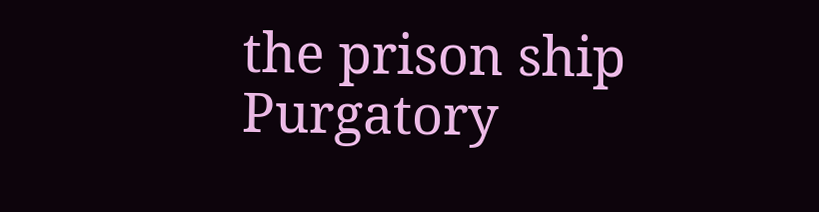the prison ship Purgatory